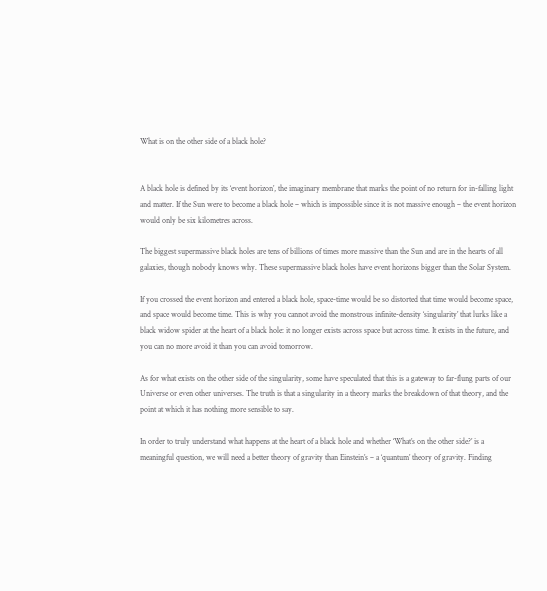What is on the other side of a black hole?


A black hole is defined by its ‘event horizon’, the imaginary membrane that marks the point of no return for in-falling light and matter. If the Sun were to become a black hole – which is impossible since it is not massive enough – the event horizon would only be six kilometres across.

The biggest supermassive black holes are tens of billions of times more massive than the Sun and are in the hearts of all galaxies, though nobody knows why. These supermassive black holes have event horizons bigger than the Solar System.

If you crossed the event horizon and entered a black hole, space-time would be so distorted that time would become space, and space would become time. This is why you cannot avoid the monstrous infinite-density ‘singularity’ that lurks like a black widow spider at the heart of a black hole: it no longer exists across space but across time. It exists in the future, and you can no more avoid it than you can avoid tomorrow.

As for what exists on the other side of the singularity, some have speculated that this is a gateway to far-flung parts of our Universe or even other universes. The truth is that a singularity in a theory marks the breakdown of that theory, and the point at which it has nothing more sensible to say.

In order to truly understand what happens at the heart of a black hole and whether ‘What’s on the other side?’ is a meaningful question, we will need a better theory of gravity than Einstein’s – a ‘quantum’ theory of gravity. Finding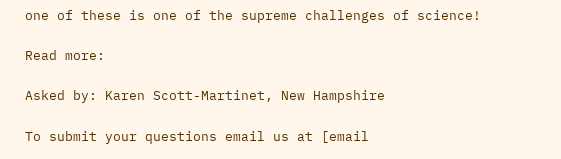one of these is one of the supreme challenges of science!

Read more:

Asked by: Karen Scott-Martinet, New Hampshire

To submit your questions email us at [email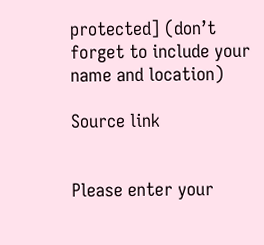protected] (don’t forget to include your name and location)

Source link


Please enter your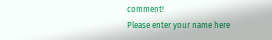comment!
Please enter your name here